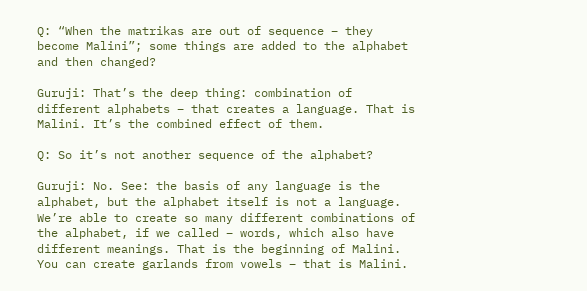Q: “When the matrikas are out of sequence – they become Malini”; some things are added to the alphabet and then changed?

Guruji: That’s the deep thing: combination of different alphabets – that creates a language. That is Malini. It’s the combined effect of them.

Q: So it’s not another sequence of the alphabet?

Guruji: No. See: the basis of any language is the alphabet, but the alphabet itself is not a language. We’re able to create so many different combinations of the alphabet, if we called – words, which also have different meanings. That is the beginning of Malini. You can create garlands from vowels – that is Malini.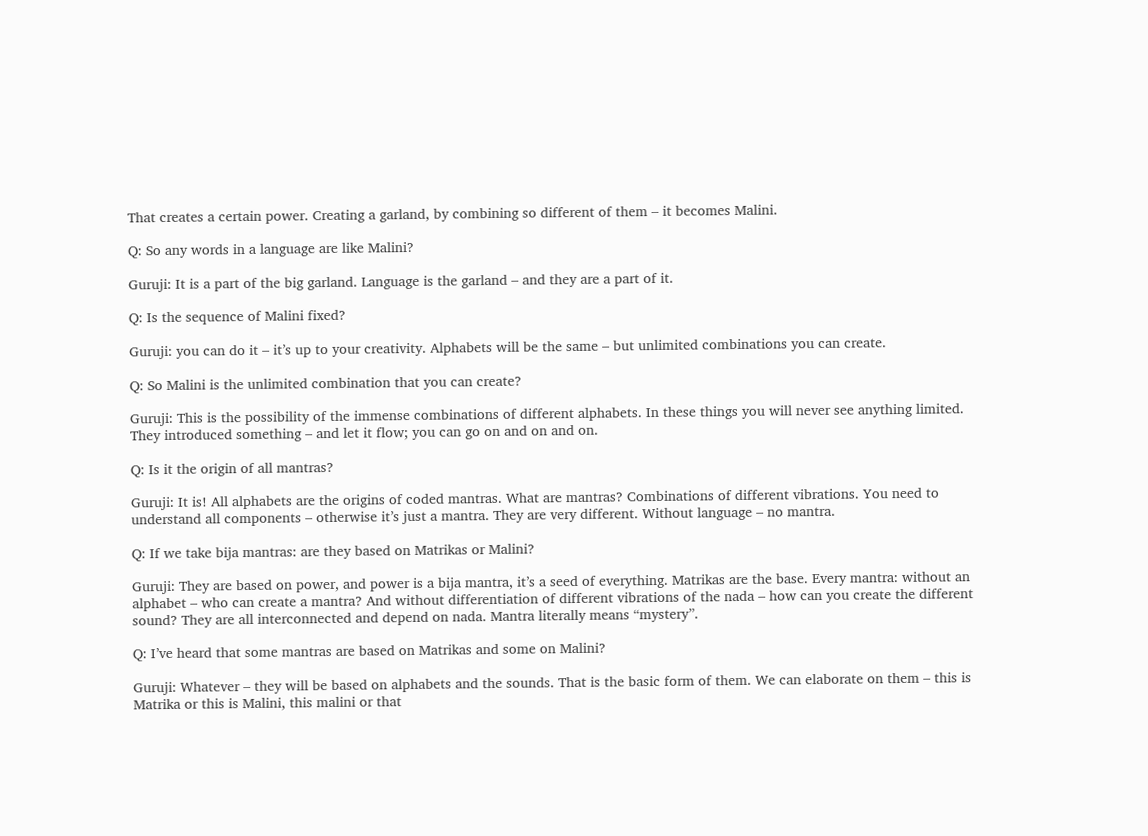That creates a certain power. Creating a garland, by combining so different of them – it becomes Malini.

Q: So any words in a language are like Malini?

Guruji: It is a part of the big garland. Language is the garland – and they are a part of it.

Q: Is the sequence of Malini fixed?

Guruji: you can do it – it’s up to your creativity. Alphabets will be the same – but unlimited combinations you can create.

Q: So Malini is the unlimited combination that you can create?

Guruji: This is the possibility of the immense combinations of different alphabets. In these things you will never see anything limited. They introduced something – and let it flow; you can go on and on and on.

Q: Is it the origin of all mantras?

Guruji: It is! All alphabets are the origins of coded mantras. What are mantras? Combinations of different vibrations. You need to understand all components – otherwise it’s just a mantra. They are very different. Without language – no mantra.

Q: If we take bija mantras: are they based on Matrikas or Malini?

Guruji: They are based on power, and power is a bija mantra, it’s a seed of everything. Matrikas are the base. Every mantra: without an alphabet – who can create a mantra? And without differentiation of different vibrations of the nada – how can you create the different sound? They are all interconnected and depend on nada. Mantra literally means “mystery”.

Q: I’ve heard that some mantras are based on Matrikas and some on Malini?

Guruji: Whatever – they will be based on alphabets and the sounds. That is the basic form of them. We can elaborate on them – this is Matrika or this is Malini, this malini or that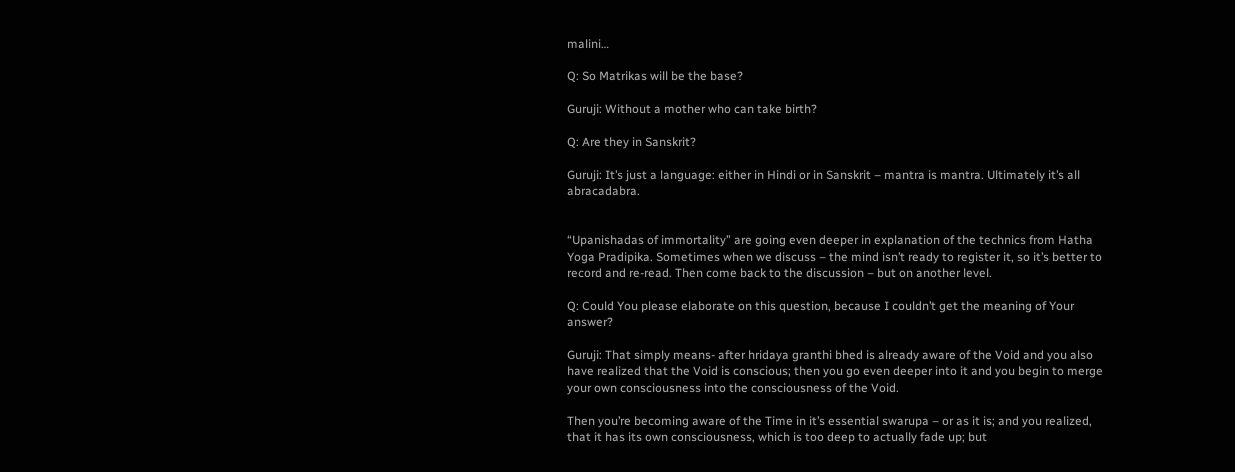malini…

Q: So Matrikas will be the base?

Guruji: Without a mother who can take birth?

Q: Are they in Sanskrit?

Guruji: It’s just a language: either in Hindi or in Sanskrit – mantra is mantra. Ultimately it’s all abracadabra.


“Upanishadas of immortality” are going even deeper in explanation of the technics from Hatha Yoga Pradipika. Sometimes when we discuss – the mind isn’t ready to register it, so it’s better to record and re-read. Then come back to the discussion – but on another level.

Q: Could You please elaborate on this question, because I couldn’t get the meaning of Your answer?

Guruji: That simply means- after hridaya granthi bhed is already aware of the Void and you also have realized that the Void is conscious; then you go even deeper into it and you begin to merge your own consciousness into the consciousness of the Void.

Then you’re becoming aware of the Time in it’s essential swarupa – or as it is; and you realized, that it has its own consciousness, which is too deep to actually fade up; but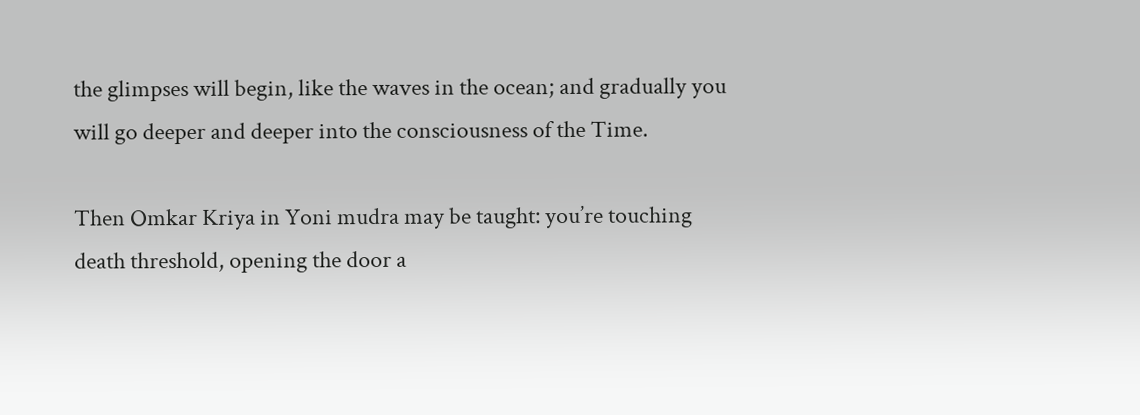the glimpses will begin, like the waves in the ocean; and gradually you will go deeper and deeper into the consciousness of the Time.

Then Omkar Kriya in Yoni mudra may be taught: you’re touching death threshold, opening the door a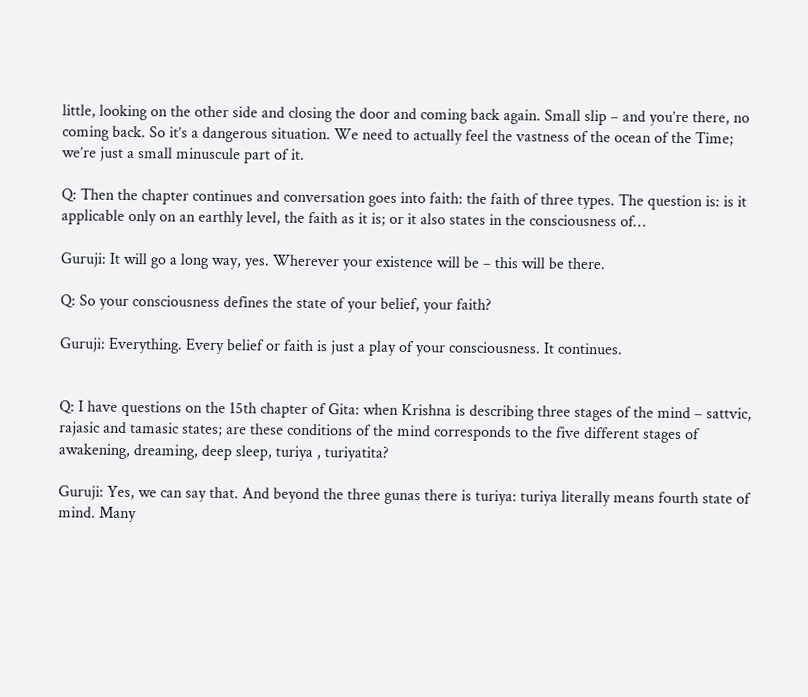little, looking on the other side and closing the door and coming back again. Small slip – and you’re there, no coming back. So it’s a dangerous situation. We need to actually feel the vastness of the ocean of the Time; we’re just a small minuscule part of it.

Q: Then the chapter continues and conversation goes into faith: the faith of three types. The question is: is it applicable only on an earthly level, the faith as it is; or it also states in the consciousness of…

Guruji: It will go a long way, yes. Wherever your existence will be – this will be there.

Q: So your consciousness defines the state of your belief, your faith?

Guruji: Everything. Every belief or faith is just a play of your consciousness. It continues.


Q: I have questions on the 15th chapter of Gita: when Krishna is describing three stages of the mind – sattvic, rajasic and tamasic states; are these conditions of the mind corresponds to the five different stages of awakening, dreaming, deep sleep, turiya , turiyatita?

Guruji: Yes, we can say that. And beyond the three gunas there is turiya: turiya literally means fourth state of mind. Many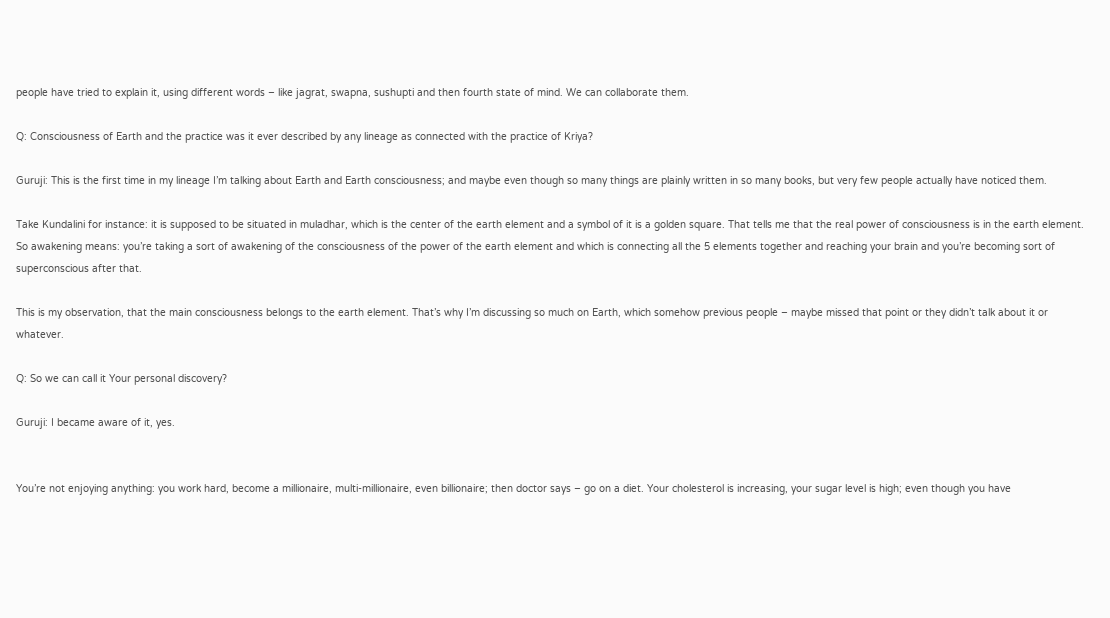people have tried to explain it, using different words – like jagrat, swapna, sushupti and then fourth state of mind. We can collaborate them.

Q: Consciousness of Earth and the practice was it ever described by any lineage as connected with the practice of Kriya?

Guruji: This is the first time in my lineage I’m talking about Earth and Earth consciousness; and maybe even though so many things are plainly written in so many books, but very few people actually have noticed them.

Take Kundalini for instance: it is supposed to be situated in muladhar, which is the center of the earth element and a symbol of it is a golden square. That tells me that the real power of consciousness is in the earth element. So awakening means: you’re taking a sort of awakening of the consciousness of the power of the earth element and which is connecting all the 5 elements together and reaching your brain and you’re becoming sort of superconscious after that.

This is my observation, that the main consciousness belongs to the earth element. That’s why I’m discussing so much on Earth, which somehow previous people – maybe missed that point or they didn’t talk about it or whatever.

Q: So we can call it Your personal discovery?

Guruji: I became aware of it, yes.


You’re not enjoying anything: you work hard, become a millionaire, multi-millionaire, even billionaire; then doctor says – go on a diet. Your cholesterol is increasing, your sugar level is high; even though you have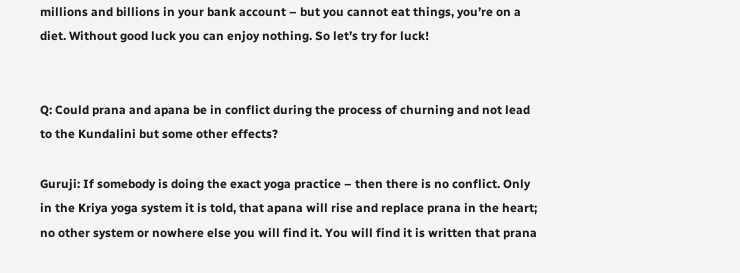millions and billions in your bank account – but you cannot eat things, you’re on a diet. Without good luck you can enjoy nothing. So let’s try for luck!


Q: Could prana and apana be in conflict during the process of churning and not lead to the Kundalini but some other effects?

Guruji: If somebody is doing the exact yoga practice – then there is no conflict. Only in the Kriya yoga system it is told, that apana will rise and replace prana in the heart; no other system or nowhere else you will find it. You will find it is written that prana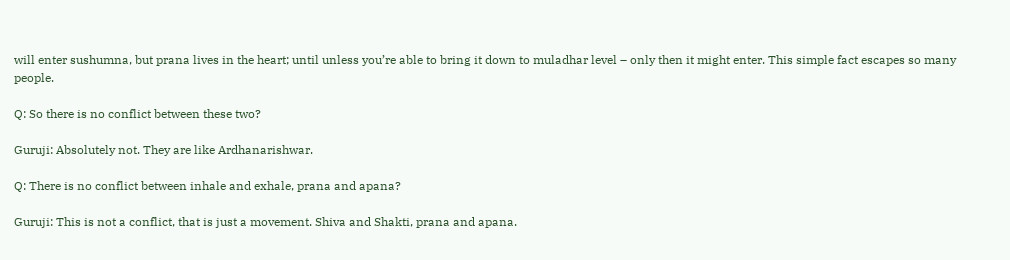will enter sushumna, but prana lives in the heart; until unless you’re able to bring it down to muladhar level – only then it might enter. This simple fact escapes so many people.

Q: So there is no conflict between these two?

Guruji: Absolutely not. They are like Ardhanarishwar.

Q: There is no conflict between inhale and exhale, prana and apana?

Guruji: This is not a conflict, that is just a movement. Shiva and Shakti, prana and apana.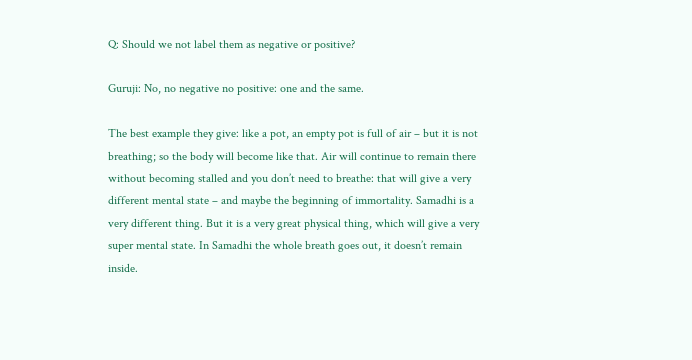Q: Should we not label them as negative or positive?

Guruji: No, no negative no positive: one and the same.

The best example they give: like a pot, an empty pot is full of air – but it is not breathing; so the body will become like that. Air will continue to remain there without becoming stalled and you don’t need to breathe: that will give a very different mental state – and maybe the beginning of immortality. Samadhi is a very different thing. But it is a very great physical thing, which will give a very super mental state. In Samadhi the whole breath goes out, it doesn’t remain inside.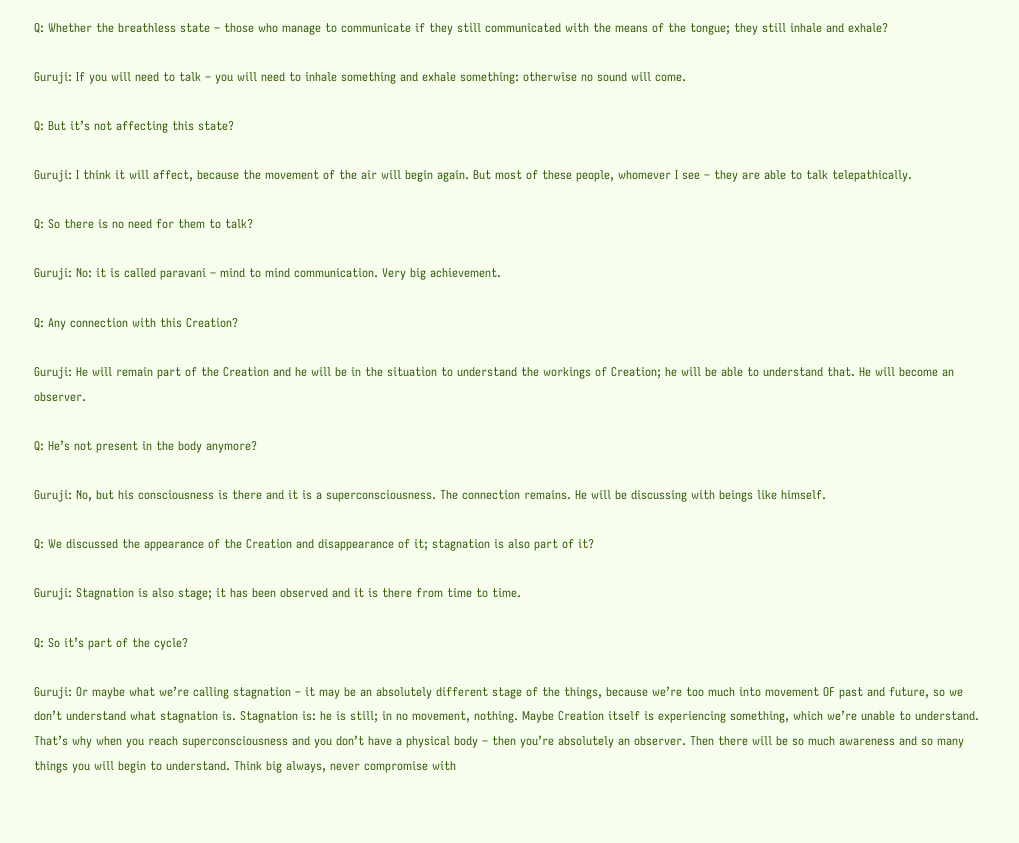Q: Whether the breathless state – those who manage to communicate if they still communicated with the means of the tongue; they still inhale and exhale?

Guruji: If you will need to talk – you will need to inhale something and exhale something: otherwise no sound will come.

Q: But it’s not affecting this state?

Guruji: I think it will affect, because the movement of the air will begin again. But most of these people, whomever I see – they are able to talk telepathically.

Q: So there is no need for them to talk?

Guruji: No: it is called paravani – mind to mind communication. Very big achievement.

Q: Any connection with this Creation?

Guruji: He will remain part of the Creation and he will be in the situation to understand the workings of Creation; he will be able to understand that. He will become an observer.

Q: He’s not present in the body anymore?

Guruji: No, but his consciousness is there and it is a superconsciousness. The connection remains. He will be discussing with beings like himself.

Q: We discussed the appearance of the Creation and disappearance of it; stagnation is also part of it?

Guruji: Stagnation is also stage; it has been observed and it is there from time to time.

Q: So it’s part of the cycle?

Guruji: Or maybe what we’re calling stagnation – it may be an absolutely different stage of the things, because we’re too much into movement OF past and future, so we don’t understand what stagnation is. Stagnation is: he is still; in no movement, nothing. Maybe Creation itself is experiencing something, which we’re unable to understand. That’s why when you reach superconsciousness and you don’t have a physical body – then you’re absolutely an observer. Then there will be so much awareness and so many things you will begin to understand. Think big always, never compromise with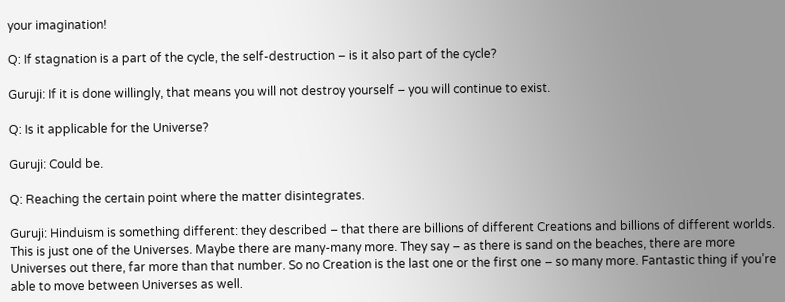your imagination!

Q: If stagnation is a part of the cycle, the self-destruction – is it also part of the cycle?

Guruji: If it is done willingly, that means you will not destroy yourself – you will continue to exist.

Q: Is it applicable for the Universe?

Guruji: Could be.

Q: Reaching the certain point where the matter disintegrates.

Guruji: Hinduism is something different: they described – that there are billions of different Creations and billions of different worlds. This is just one of the Universes. Maybe there are many-many more. They say – as there is sand on the beaches, there are more Universes out there, far more than that number. So no Creation is the last one or the first one – so many more. Fantastic thing if you’re able to move between Universes as well.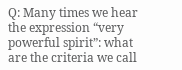Q: Many times we hear the expression “very powerful spirit”: what are the criteria we call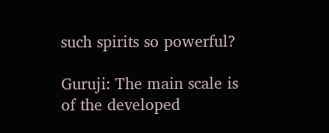such spirits so powerful?

Guruji: The main scale is of the developed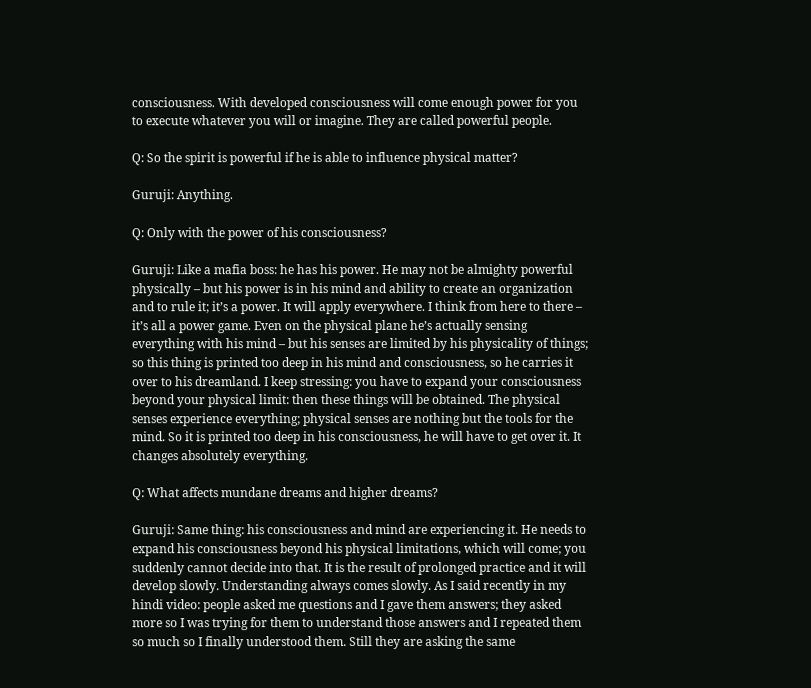consciousness. With developed consciousness will come enough power for you to execute whatever you will or imagine. They are called powerful people.

Q: So the spirit is powerful if he is able to influence physical matter?

Guruji: Anything.

Q: Only with the power of his consciousness?

Guruji: Like a mafia boss: he has his power. He may not be almighty powerful physically – but his power is in his mind and ability to create an organization and to rule it; it’s a power. It will apply everywhere. I think from here to there – it’s all a power game. Even on the physical plane he’s actually sensing everything with his mind – but his senses are limited by his physicality of things; so this thing is printed too deep in his mind and consciousness, so he carries it over to his dreamland. I keep stressing: you have to expand your consciousness beyond your physical limit: then these things will be obtained. The physical senses experience everything; physical senses are nothing but the tools for the mind. So it is printed too deep in his consciousness, he will have to get over it. It changes absolutely everything.

Q: What affects mundane dreams and higher dreams?

Guruji: Same thing: his consciousness and mind are experiencing it. He needs to expand his consciousness beyond his physical limitations, which will come; you suddenly cannot decide into that. It is the result of prolonged practice and it will develop slowly. Understanding always comes slowly. As I said recently in my hindi video: people asked me questions and I gave them answers; they asked more so I was trying for them to understand those answers and I repeated them so much so I finally understood them. Still they are asking the same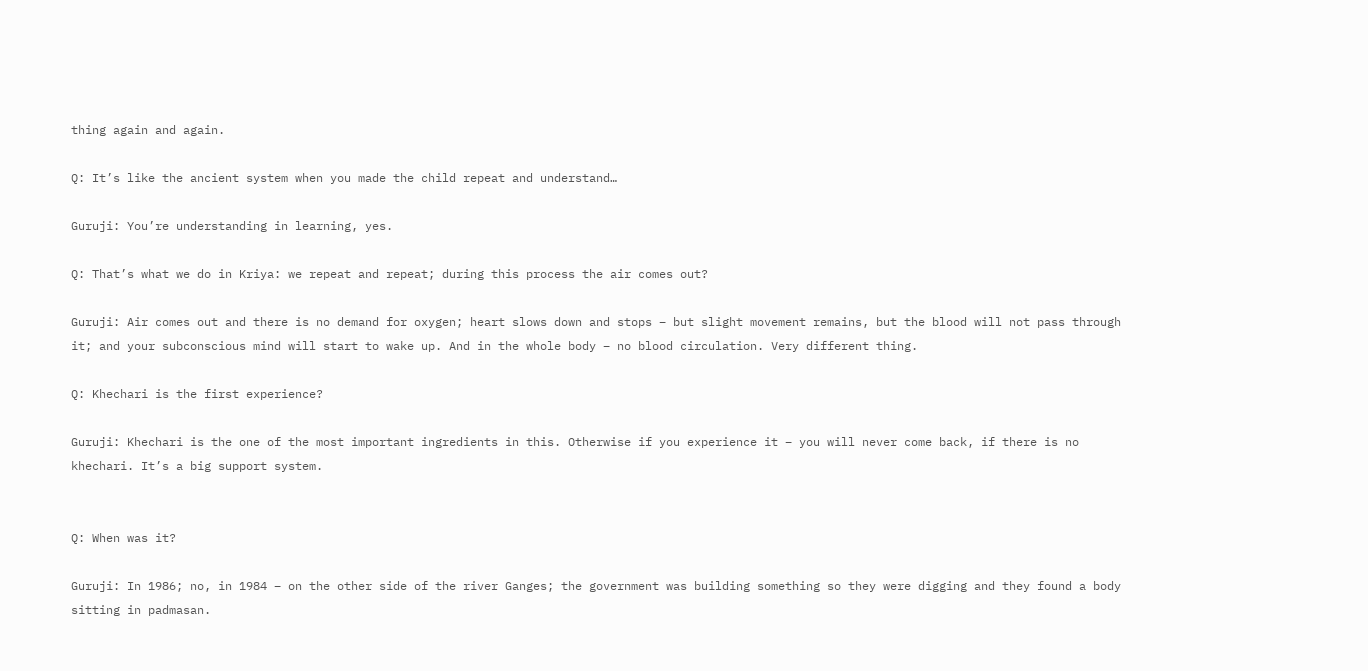thing again and again.

Q: It’s like the ancient system when you made the child repeat and understand…

Guruji: You’re understanding in learning, yes.

Q: That’s what we do in Kriya: we repeat and repeat; during this process the air comes out?

Guruji: Air comes out and there is no demand for oxygen; heart slows down and stops – but slight movement remains, but the blood will not pass through it; and your subconscious mind will start to wake up. And in the whole body – no blood circulation. Very different thing.

Q: Khechari is the first experience?

Guruji: Khechari is the one of the most important ingredients in this. Otherwise if you experience it – you will never come back, if there is no khechari. It’s a big support system.


Q: When was it?

Guruji: In 1986; no, in 1984 – on the other side of the river Ganges; the government was building something so they were digging and they found a body sitting in padmasan.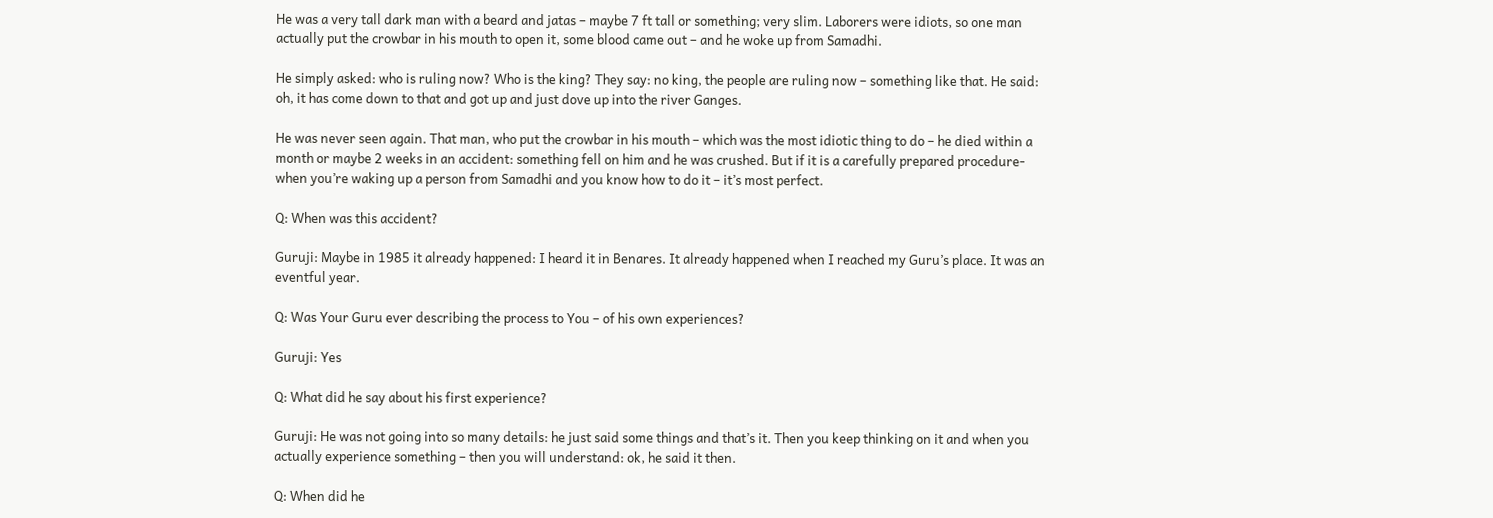He was a very tall dark man with a beard and jatas – maybe 7 ft tall or something; very slim. Laborers were idiots, so one man actually put the crowbar in his mouth to open it, some blood came out – and he woke up from Samadhi.

He simply asked: who is ruling now? Who is the king? They say: no king, the people are ruling now – something like that. He said: oh, it has come down to that and got up and just dove up into the river Ganges.

He was never seen again. That man, who put the crowbar in his mouth – which was the most idiotic thing to do – he died within a month or maybe 2 weeks in an accident: something fell on him and he was crushed. But if it is a carefully prepared procedure- when you’re waking up a person from Samadhi and you know how to do it – it’s most perfect.

Q: When was this accident?

Guruji: Maybe in 1985 it already happened: I heard it in Benares. It already happened when I reached my Guru’s place. It was an eventful year.

Q: Was Your Guru ever describing the process to You – of his own experiences?

Guruji: Yes

Q: What did he say about his first experience?

Guruji: He was not going into so many details: he just said some things and that’s it. Then you keep thinking on it and when you actually experience something – then you will understand: ok, he said it then.

Q: When did he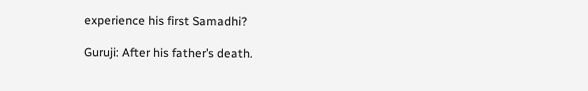experience his first Samadhi?

Guruji: After his father’s death.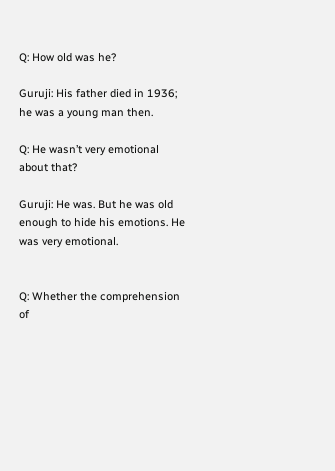Q: How old was he?

Guruji: His father died in 1936; he was a young man then.

Q: He wasn’t very emotional about that?

Guruji: He was. But he was old enough to hide his emotions. He was very emotional.


Q: Whether the comprehension of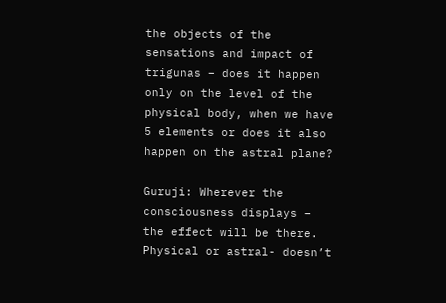the objects of the sensations and impact of trigunas – does it happen only on the level of the physical body, when we have 5 elements or does it also happen on the astral plane?

Guruji: Wherever the consciousness displays – the effect will be there. Physical or astral- doesn’t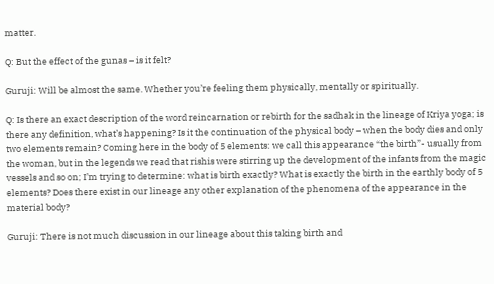matter.

Q: But the effect of the gunas – is it felt?

Guruji: Will be almost the same. Whether you’re feeling them physically, mentally or spiritually.

Q: Is there an exact description of the word reincarnation or rebirth for the sadhak in the lineage of Kriya yoga; is there any definition, what’s happening? Is it the continuation of the physical body – when the body dies and only two elements remain? Coming here in the body of 5 elements: we call this appearance “the birth”- usually from the woman, but in the legends we read that rishis were stirring up the development of the infants from the magic vessels and so on; I’m trying to determine: what is birth exactly? What is exactly the birth in the earthly body of 5 elements? Does there exist in our lineage any other explanation of the phenomena of the appearance in the material body?

Guruji: There is not much discussion in our lineage about this taking birth and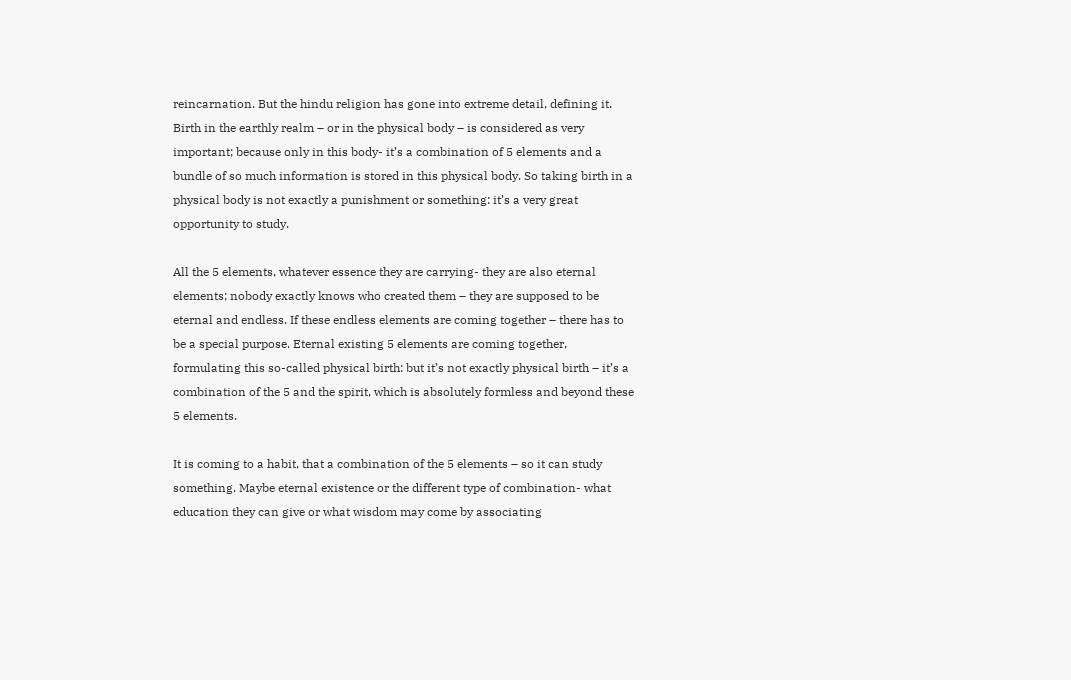reincarnation. But the hindu religion has gone into extreme detail, defining it. Birth in the earthly realm – or in the physical body – is considered as very important; because only in this body- it’s a combination of 5 elements and a bundle of so much information is stored in this physical body. So taking birth in a physical body is not exactly a punishment or something: it’s a very great opportunity to study.

All the 5 elements, whatever essence they are carrying- they are also eternal elements; nobody exactly knows who created them – they are supposed to be eternal and endless. If these endless elements are coming together – there has to be a special purpose. Eternal existing 5 elements are coming together, formulating this so-called physical birth: but it’s not exactly physical birth – it’s a combination of the 5 and the spirit, which is absolutely formless and beyond these 5 elements.

It is coming to a habit, that a combination of the 5 elements – so it can study something. Maybe eternal existence or the different type of combination- what education they can give or what wisdom may come by associating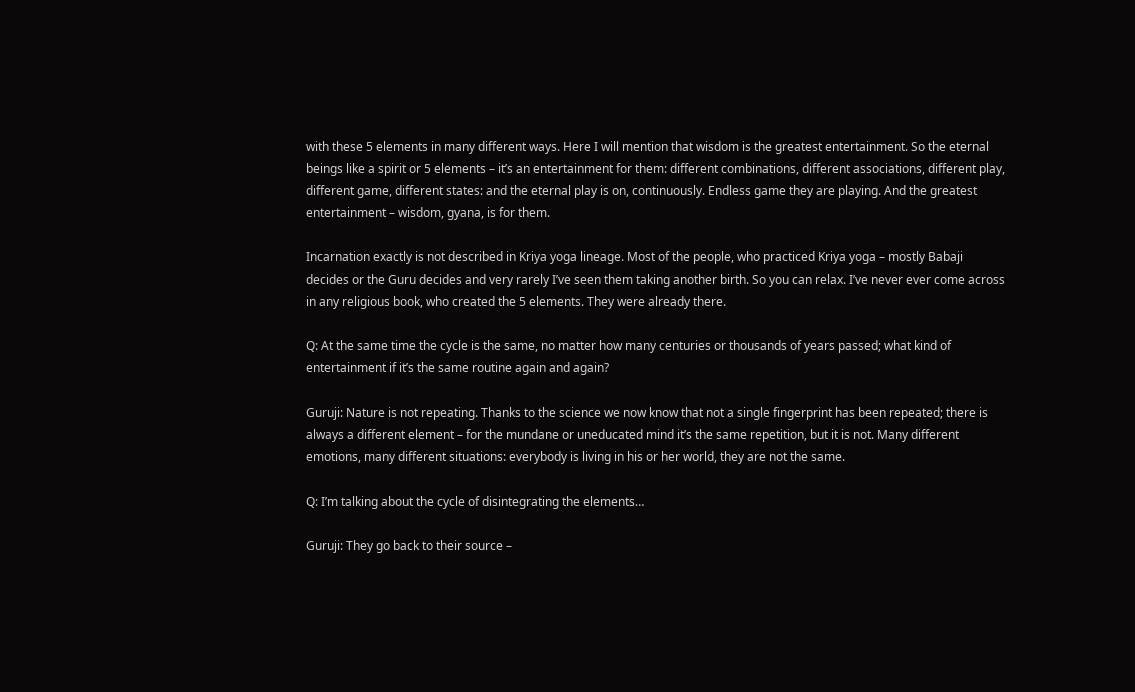with these 5 elements in many different ways. Here I will mention that wisdom is the greatest entertainment. So the eternal beings like a spirit or 5 elements – it’s an entertainment for them: different combinations, different associations, different play, different game, different states: and the eternal play is on, continuously. Endless game they are playing. And the greatest entertainment – wisdom, gyana, is for them.

Incarnation exactly is not described in Kriya yoga lineage. Most of the people, who practiced Kriya yoga – mostly Babaji decides or the Guru decides and very rarely I’ve seen them taking another birth. So you can relax. I’ve never ever come across in any religious book, who created the 5 elements. They were already there.

Q: At the same time the cycle is the same, no matter how many centuries or thousands of years passed; what kind of entertainment if it’s the same routine again and again?

Guruji: Nature is not repeating. Thanks to the science we now know that not a single fingerprint has been repeated; there is always a different element – for the mundane or uneducated mind it’s the same repetition, but it is not. Many different emotions, many different situations: everybody is living in his or her world, they are not the same.

Q: I’m talking about the cycle of disintegrating the elements…

Guruji: They go back to their source –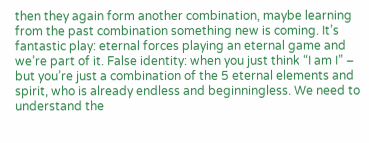then they again form another combination, maybe learning from the past combination something new is coming. It’s fantastic play: eternal forces playing an eternal game and we’re part of it. False identity: when you just think “I am I” – but you’re just a combination of the 5 eternal elements and spirit, who is already endless and beginningless. We need to understand the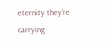eternity they’re carrying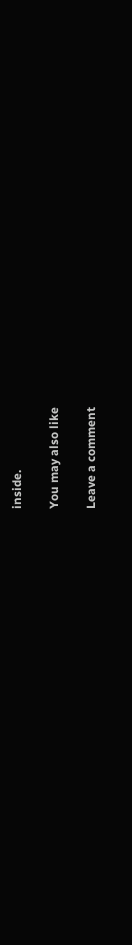inside.

You may also like

Leave a comment